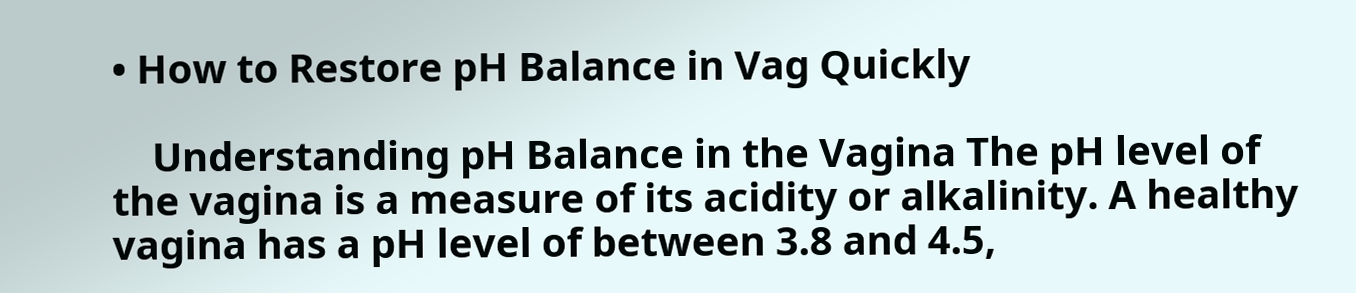• How to Restore pH Balance in Vag Quickly

    Understanding pH Balance in the Vagina The pH level of the vagina is a measure of its acidity or alkalinity. A healthy vagina has a pH level of between 3.8 and 4.5,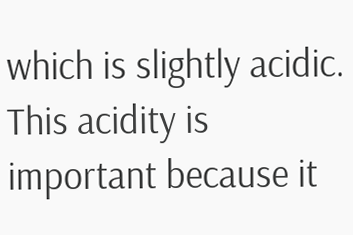which is slightly acidic. This acidity is important because it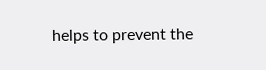helps to prevent the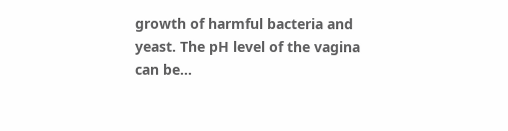growth of harmful bacteria and yeast. The pH level of the vagina can be…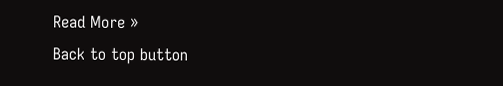Read More »
Back to top button